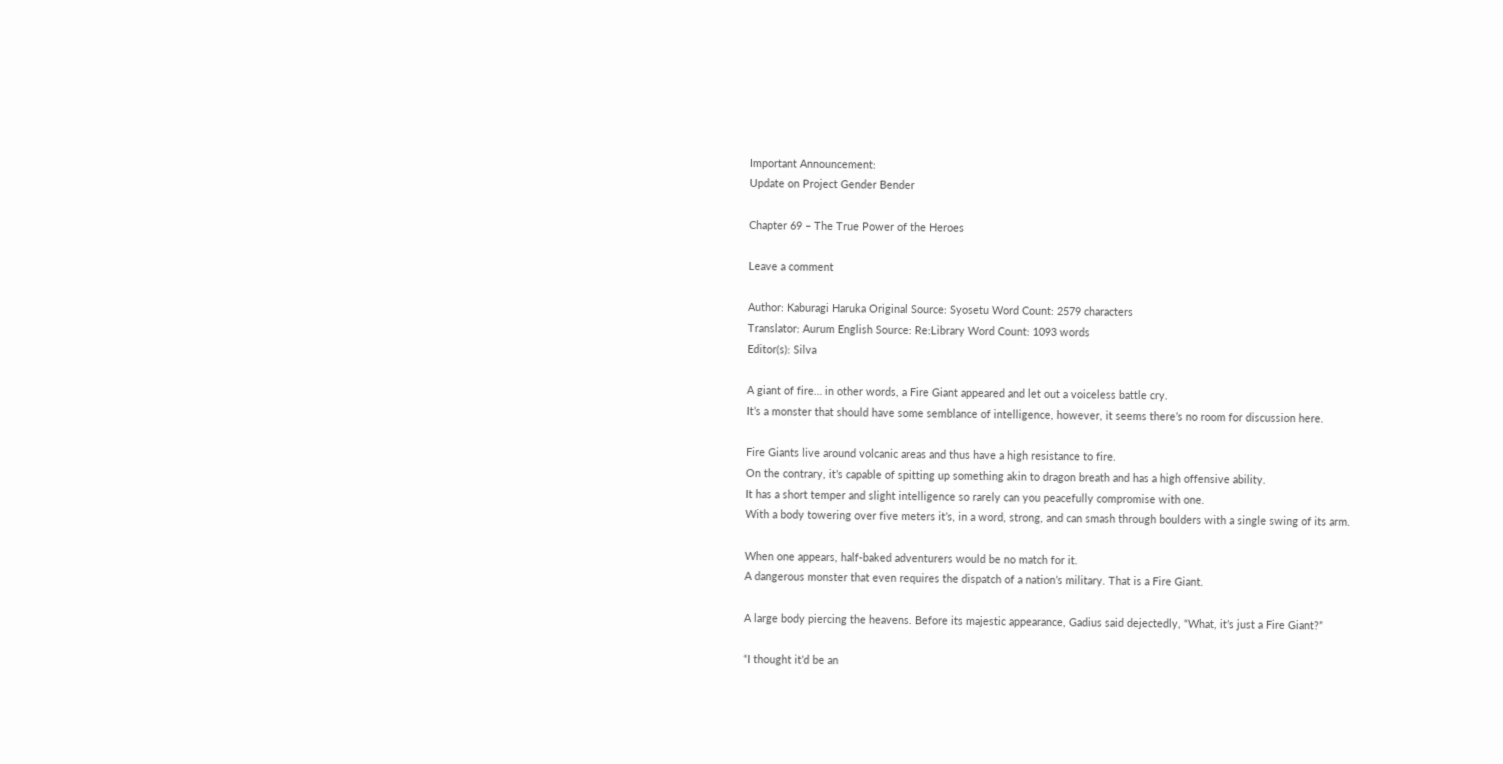Important Announcement:
Update on Project Gender Bender

Chapter 69 – The True Power of the Heroes

Leave a comment

Author: Kaburagi Haruka Original Source: Syosetu Word Count: 2579 characters
Translator: Aurum English Source: Re:Library Word Count: 1093 words
Editor(s): Silva

A giant of fire… in other words, a Fire Giant appeared and let out a voiceless battle cry.
It’s a monster that should have some semblance of intelligence, however, it seems there’s no room for discussion here.

Fire Giants live around volcanic areas and thus have a high resistance to fire.
On the contrary, it’s capable of spitting up something akin to dragon breath and has a high offensive ability.
It has a short temper and slight intelligence so rarely can you peacefully compromise with one.
With a body towering over five meters it’s, in a word, strong, and can smash through boulders with a single swing of its arm.

When one appears, half-baked adventurers would be no match for it.
A dangerous monster that even requires the dispatch of a nation’s military. That is a Fire Giant.

A large body piercing the heavens. Before its majestic appearance, Gadius said dejectedly, “What, it’s just a Fire Giant?”

“I thought it’d be an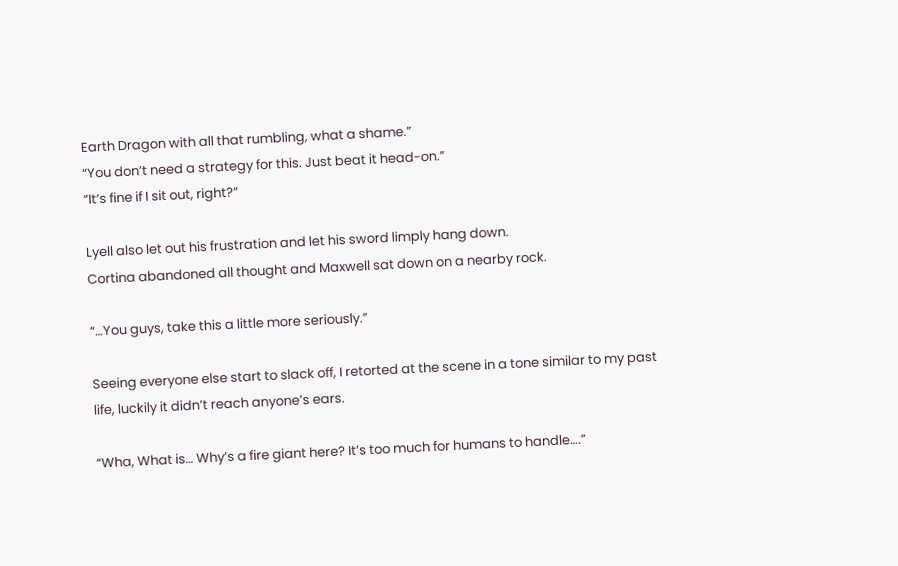Earth Dragon with all that rumbling, what a shame.”
“You don’t need a strategy for this. Just beat it head-on.”
“It’s fine if I sit out, right?”

Lyell also let out his frustration and let his sword limply hang down.
Cortina abandoned all thought and Maxwell sat down on a nearby rock.

“…You guys, take this a little more seriously.”

Seeing everyone else start to slack off, I retorted at the scene in a tone similar to my past life, luckily it didn’t reach anyone’s ears.

“Wha, What is… Why’s a fire giant here? It’s too much for humans to handle….”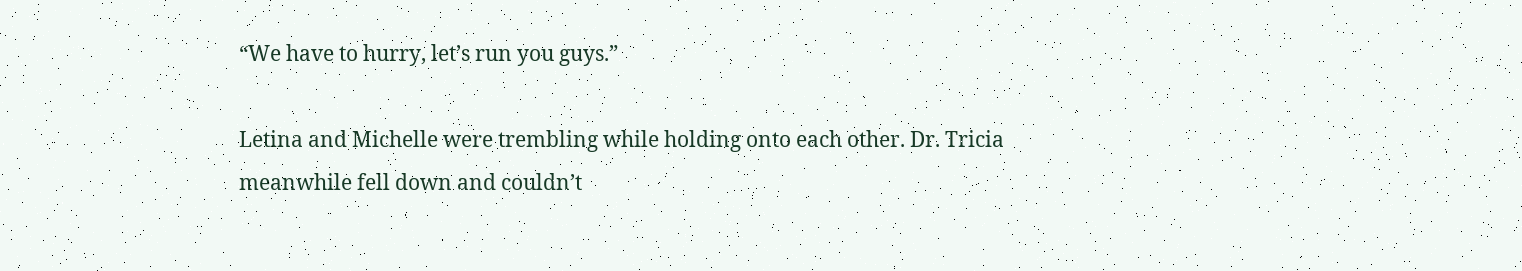“We have to hurry, let’s run you guys.”

Letina and Michelle were trembling while holding onto each other. Dr. Tricia meanwhile fell down and couldn’t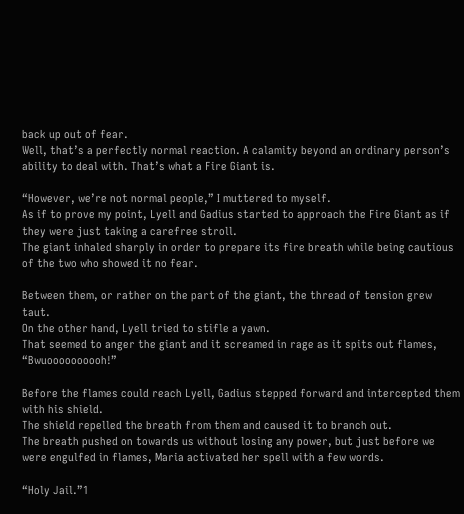back up out of fear.
Well, that’s a perfectly normal reaction. A calamity beyond an ordinary person’s ability to deal with. That’s what a Fire Giant is.

“However, we’re not normal people,” I muttered to myself.
As if to prove my point, Lyell and Gadius started to approach the Fire Giant as if they were just taking a carefree stroll.
The giant inhaled sharply in order to prepare its fire breath while being cautious of the two who showed it no fear.

Between them, or rather on the part of the giant, the thread of tension grew taut.
On the other hand, Lyell tried to stifle a yawn.
That seemed to anger the giant and it screamed in rage as it spits out flames, “Bwuoooooooooh!”

Before the flames could reach Lyell, Gadius stepped forward and intercepted them with his shield.
The shield repelled the breath from them and caused it to branch out.
The breath pushed on towards us without losing any power, but just before we were engulfed in flames, Maria activated her spell with a few words.

“Holy Jail.”1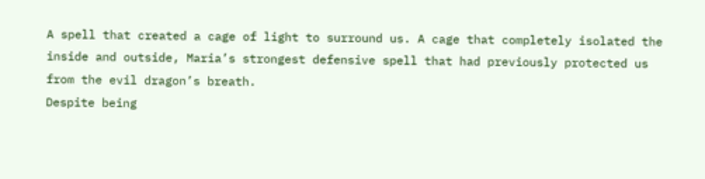A spell that created a cage of light to surround us. A cage that completely isolated the inside and outside, Maria’s strongest defensive spell that had previously protected us from the evil dragon’s breath.
Despite being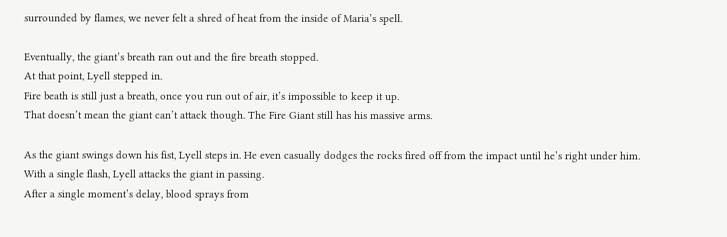surrounded by flames, we never felt a shred of heat from the inside of Maria’s spell.

Eventually, the giant’s breath ran out and the fire breath stopped.
At that point, Lyell stepped in.
Fire beath is still just a breath, once you run out of air, it’s impossible to keep it up.
That doesn’t mean the giant can’t attack though. The Fire Giant still has his massive arms.

As the giant swings down his fist, Lyell steps in. He even casually dodges the rocks fired off from the impact until he’s right under him.
With a single flash, Lyell attacks the giant in passing.
After a single moment’s delay, blood sprays from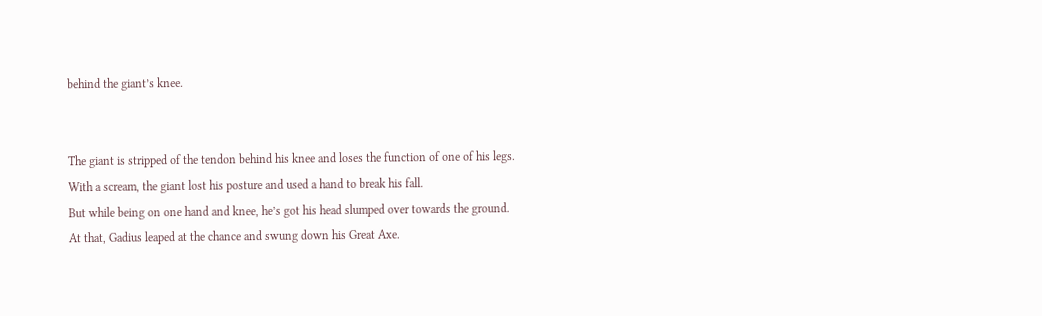behind the giant’s knee.


The giant is stripped of the tendon behind his knee and loses the function of one of his legs.
With a scream, the giant lost his posture and used a hand to break his fall.
But while being on one hand and knee, he’s got his head slumped over towards the ground.
At that, Gadius leaped at the chance and swung down his Great Axe.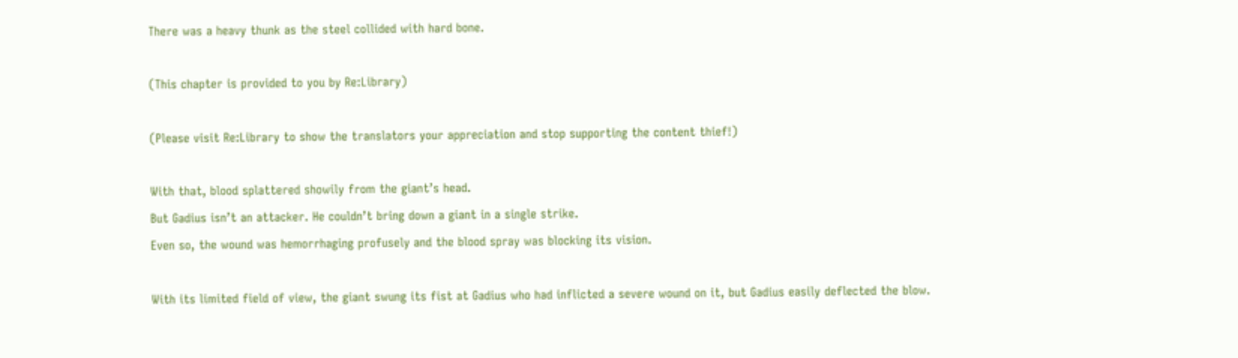There was a heavy thunk as the steel collided with hard bone.

(This chapter is provided to you by Re:Library)

(Please visit Re:Library to show the translators your appreciation and stop supporting the content thief!)

With that, blood splattered showily from the giant’s head.
But Gadius isn’t an attacker. He couldn’t bring down a giant in a single strike.
Even so, the wound was hemorrhaging profusely and the blood spray was blocking its vision.

With its limited field of view, the giant swung its fist at Gadius who had inflicted a severe wound on it, but Gadius easily deflected the blow.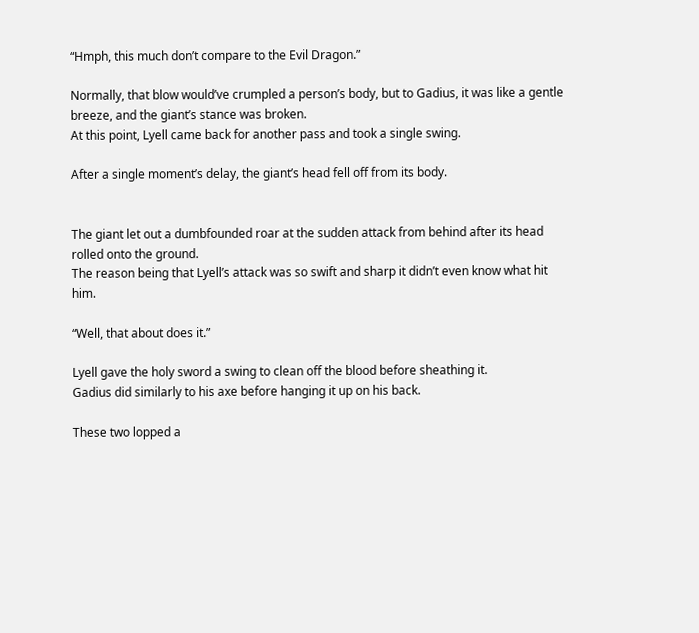“Hmph, this much don’t compare to the Evil Dragon.”

Normally, that blow would’ve crumpled a person’s body, but to Gadius, it was like a gentle breeze, and the giant’s stance was broken.
At this point, Lyell came back for another pass and took a single swing.

After a single moment’s delay, the giant’s head fell off from its body.


The giant let out a dumbfounded roar at the sudden attack from behind after its head rolled onto the ground.
The reason being that Lyell’s attack was so swift and sharp it didn’t even know what hit him.

“Well, that about does it.”

Lyell gave the holy sword a swing to clean off the blood before sheathing it.
Gadius did similarly to his axe before hanging it up on his back.

These two lopped a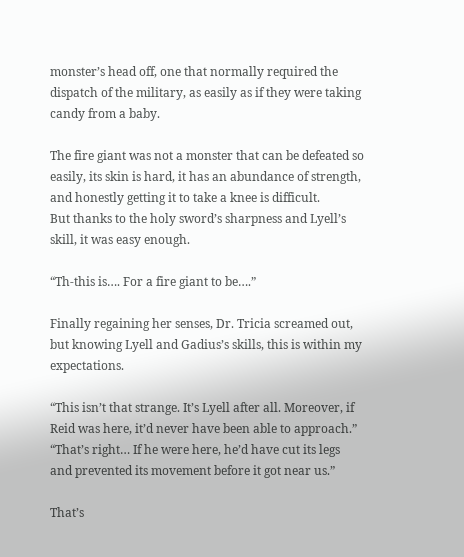monster’s head off, one that normally required the dispatch of the military, as easily as if they were taking candy from a baby.

The fire giant was not a monster that can be defeated so easily, its skin is hard, it has an abundance of strength, and honestly getting it to take a knee is difficult.
But thanks to the holy sword’s sharpness and Lyell’s skill, it was easy enough.

“Th-this is…. For a fire giant to be….”

Finally regaining her senses, Dr. Tricia screamed out, but knowing Lyell and Gadius’s skills, this is within my expectations.

“This isn’t that strange. It’s Lyell after all. Moreover, if Reid was here, it’d never have been able to approach.”
“That’s right… If he were here, he’d have cut its legs and prevented its movement before it got near us.”

That’s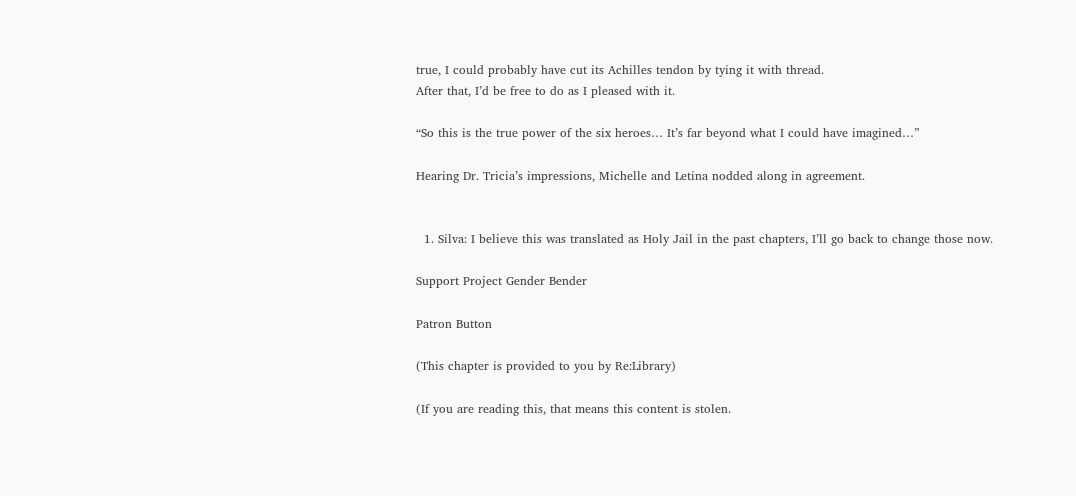true, I could probably have cut its Achilles tendon by tying it with thread.
After that, I’d be free to do as I pleased with it.

“So this is the true power of the six heroes… It’s far beyond what I could have imagined…”

Hearing Dr. Tricia’s impressions, Michelle and Letina nodded along in agreement.


  1. Silva: I believe this was translated as Holy Jail in the past chapters, I’ll go back to change those now.

Support Project Gender Bender

Patron Button

(This chapter is provided to you by Re:Library)

(If you are reading this, that means this content is stolen.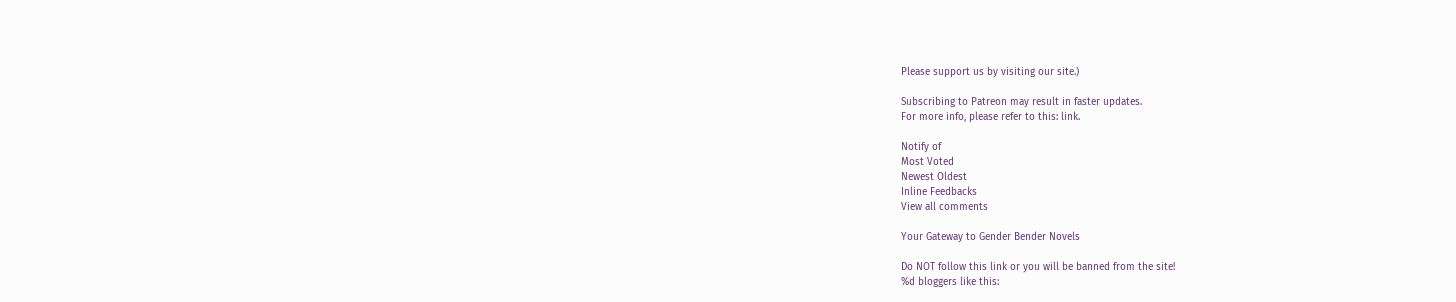Please support us by visiting our site.)

Subscribing to Patreon may result in faster updates.
For more info, please refer to this: link.

Notify of
Most Voted
Newest Oldest
Inline Feedbacks
View all comments

Your Gateway to Gender Bender Novels

Do NOT follow this link or you will be banned from the site!
%d bloggers like this: